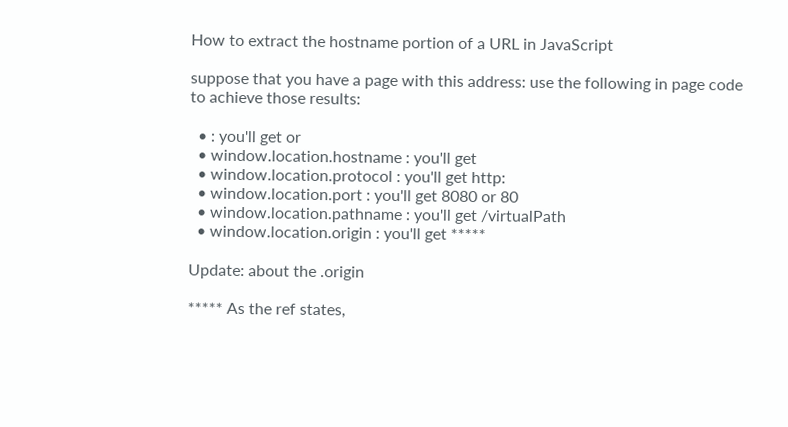How to extract the hostname portion of a URL in JavaScript

suppose that you have a page with this address: use the following in page code to achieve those results:

  • : you'll get or
  • window.location.hostname : you'll get
  • window.location.protocol : you'll get http:
  • window.location.port : you'll get 8080 or 80
  • window.location.pathname : you'll get /virtualPath
  • window.location.origin : you'll get *****

Update: about the .origin

***** As the ref states,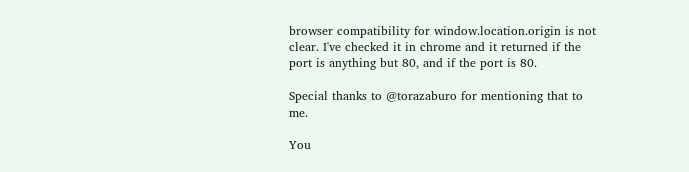browser compatibility for window.location.origin is not clear. I've checked it in chrome and it returned if the port is anything but 80, and if the port is 80.

Special thanks to @torazaburo for mentioning that to me.

You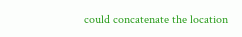could concatenate the location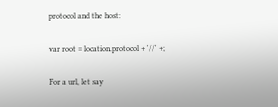protocol and the host:

var root = location.protocol + '//' +;

For a url, let say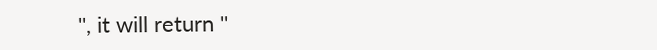'', it will return ''